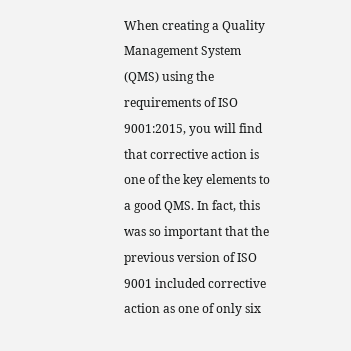When creating a Quality Management System (QMS) using the requirements of ISO 9001:2015, you will find that corrective action is one of the key elements to a good QMS. In fact, this was so important that the previous version of ISO 9001 included corrective action as one of only six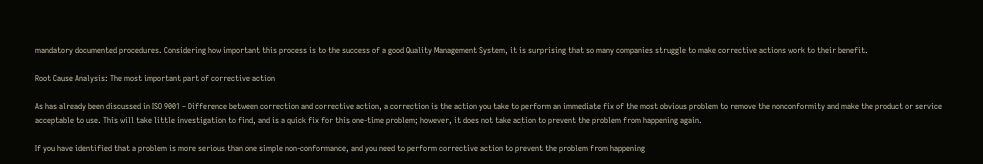mandatory documented procedures. Considering how important this process is to the success of a good Quality Management System, it is surprising that so many companies struggle to make corrective actions work to their benefit.

Root Cause Analysis: The most important part of corrective action

As has already been discussed in ISO 9001 – Difference between correction and corrective action, a correction is the action you take to perform an immediate fix of the most obvious problem to remove the nonconformity and make the product or service acceptable to use. This will take little investigation to find, and is a quick fix for this one-time problem; however, it does not take action to prevent the problem from happening again.

If you have identified that a problem is more serious than one simple non-conformance, and you need to perform corrective action to prevent the problem from happening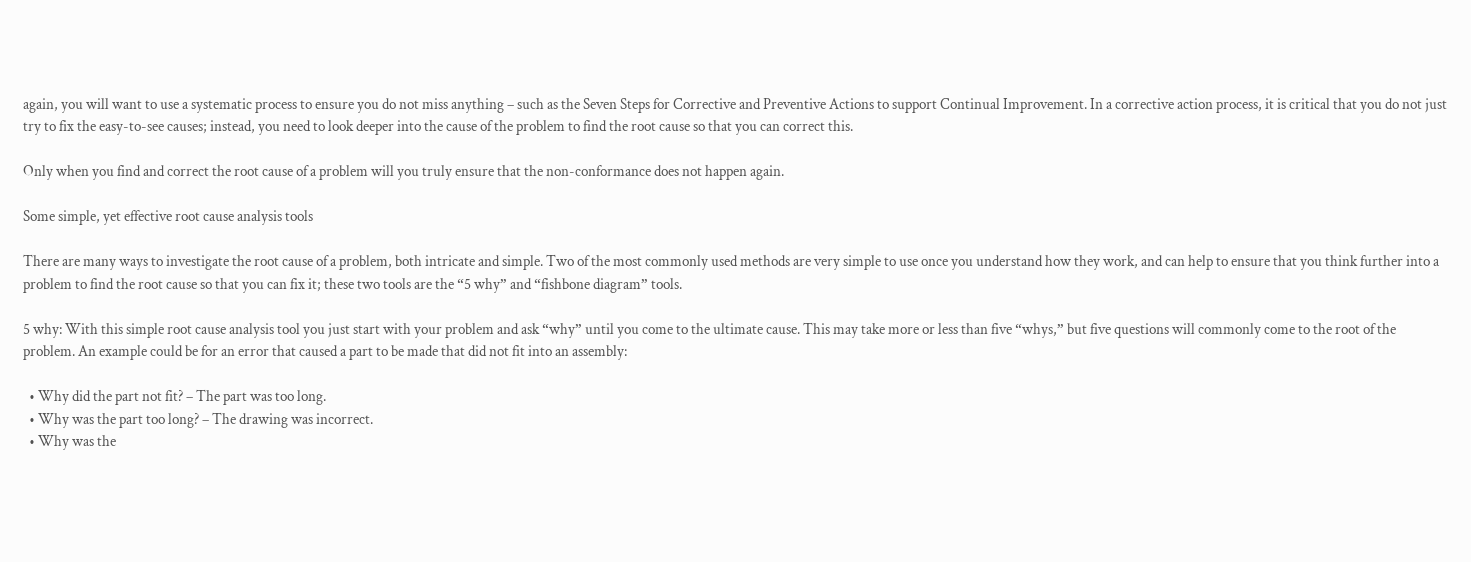again, you will want to use a systematic process to ensure you do not miss anything – such as the Seven Steps for Corrective and Preventive Actions to support Continual Improvement. In a corrective action process, it is critical that you do not just try to fix the easy-to-see causes; instead, you need to look deeper into the cause of the problem to find the root cause so that you can correct this.

Only when you find and correct the root cause of a problem will you truly ensure that the non-conformance does not happen again.

Some simple, yet effective root cause analysis tools

There are many ways to investigate the root cause of a problem, both intricate and simple. Two of the most commonly used methods are very simple to use once you understand how they work, and can help to ensure that you think further into a problem to find the root cause so that you can fix it; these two tools are the “5 why” and “fishbone diagram” tools.

5 why: With this simple root cause analysis tool you just start with your problem and ask “why” until you come to the ultimate cause. This may take more or less than five “whys,” but five questions will commonly come to the root of the problem. An example could be for an error that caused a part to be made that did not fit into an assembly:

  • Why did the part not fit? – The part was too long.
  • Why was the part too long? – The drawing was incorrect.
  • Why was the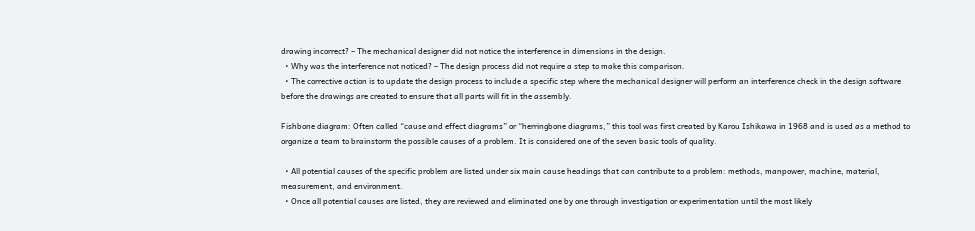drawing incorrect? – The mechanical designer did not notice the interference in dimensions in the design.
  • Why was the interference not noticed? – The design process did not require a step to make this comparison.
  • The corrective action is to update the design process to include a specific step where the mechanical designer will perform an interference check in the design software before the drawings are created to ensure that all parts will fit in the assembly.

Fishbone diagram: Often called “cause and effect diagrams” or “herringbone diagrams,” this tool was first created by Karou Ishikawa in 1968 and is used as a method to organize a team to brainstorm the possible causes of a problem. It is considered one of the seven basic tools of quality.

  • All potential causes of the specific problem are listed under six main cause headings that can contribute to a problem: methods, manpower, machine, material, measurement, and environment.
  • Once all potential causes are listed, they are reviewed and eliminated one by one through investigation or experimentation until the most likely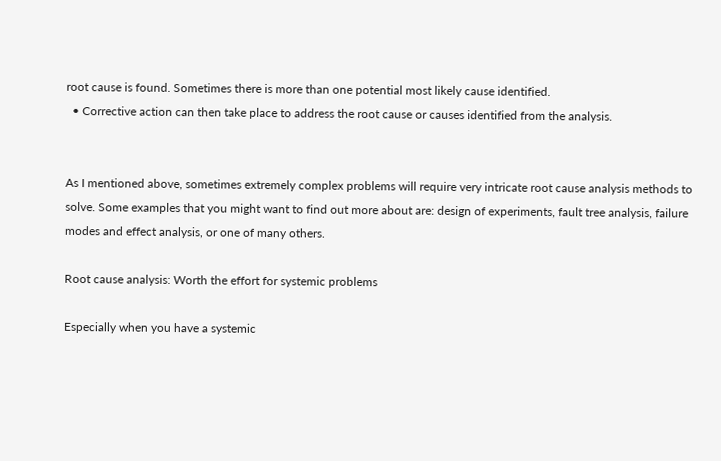root cause is found. Sometimes there is more than one potential most likely cause identified.
  • Corrective action can then take place to address the root cause or causes identified from the analysis.


As I mentioned above, sometimes extremely complex problems will require very intricate root cause analysis methods to solve. Some examples that you might want to find out more about are: design of experiments, fault tree analysis, failure modes and effect analysis, or one of many others.

Root cause analysis: Worth the effort for systemic problems

Especially when you have a systemic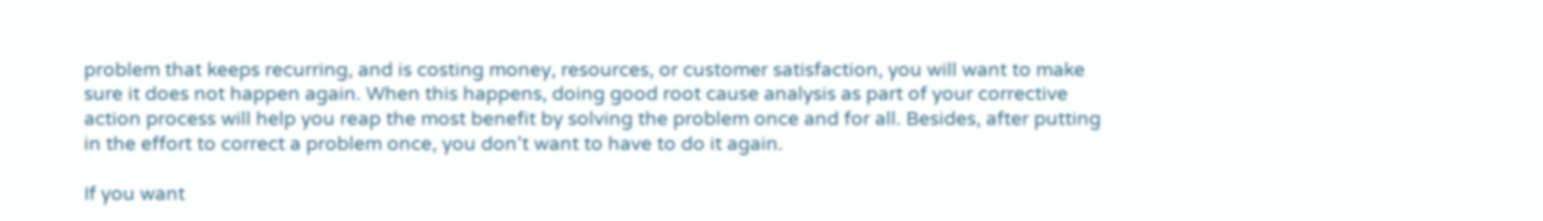problem that keeps recurring, and is costing money, resources, or customer satisfaction, you will want to make sure it does not happen again. When this happens, doing good root cause analysis as part of your corrective action process will help you reap the most benefit by solving the problem once and for all. Besides, after putting in the effort to correct a problem once, you don’t want to have to do it again.

If you want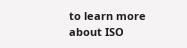to learn more about ISO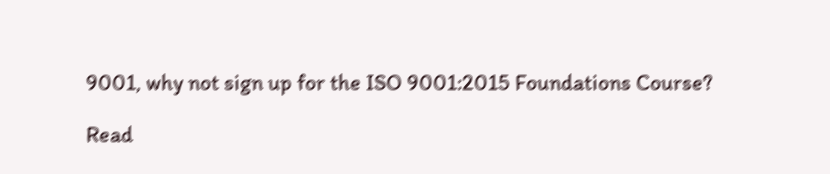9001, why not sign up for the ISO 9001:2015 Foundations Course?

Read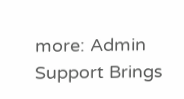more: Admin Support Brings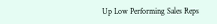Up Low Performing Sales Reps